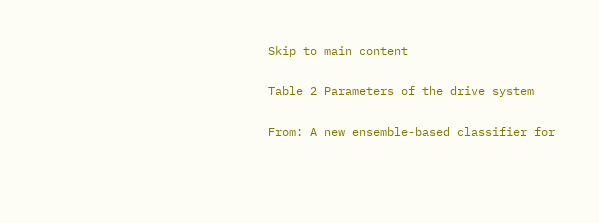Skip to main content

Table 2 Parameters of the drive system

From: A new ensemble-based classifier for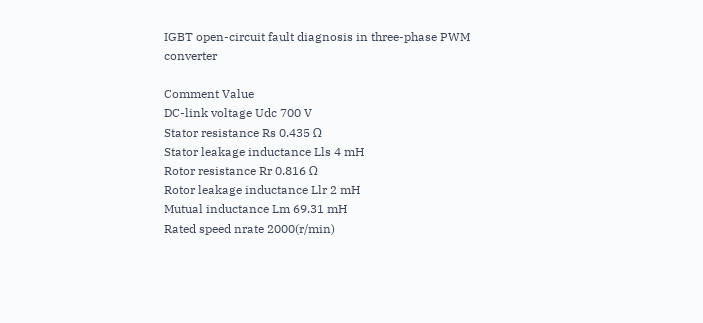IGBT open-circuit fault diagnosis in three-phase PWM converter

Comment Value
DC-link voltage Udc 700 V
Stator resistance Rs 0.435 Ω
Stator leakage inductance Lls 4 mH
Rotor resistance Rr 0.816 Ω
Rotor leakage inductance Llr 2 mH
Mutual inductance Lm 69.31 mH
Rated speed nrate 2000(r/min)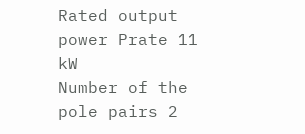Rated output power Prate 11 kW
Number of the pole pairs 2